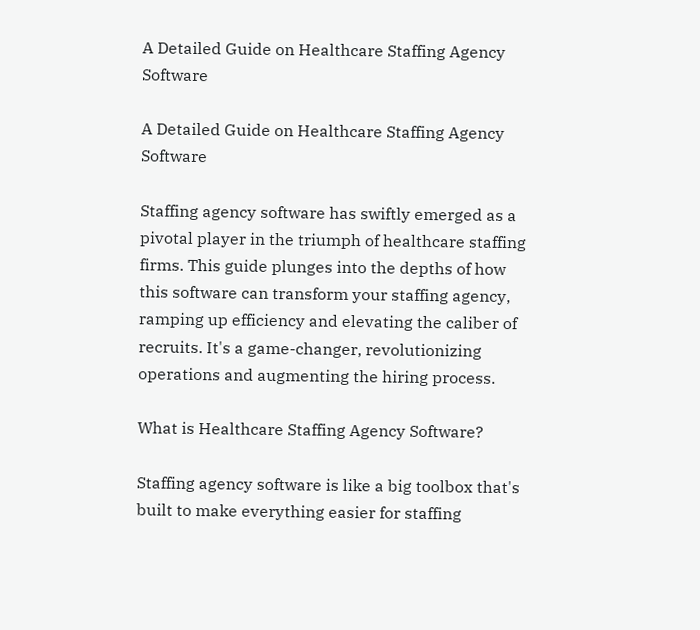A Detailed Guide on Healthcare Staffing Agency Software

A Detailed Guide on Healthcare Staffing Agency Software

Staffing agency software has swiftly emerged as a pivotal player in the triumph of healthcare staffing firms. This guide plunges into the depths of how this software can transform your staffing agency, ramping up efficiency and elevating the caliber of recruits. It's a game-changer, revolutionizing operations and augmenting the hiring process.

What is Healthcare Staffing Agency Software?

Staffing agency software is like a big toolbox that's built to make everything easier for staffing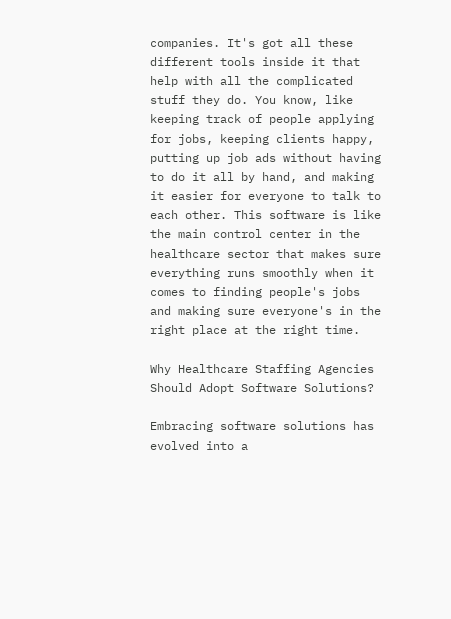companies. It's got all these different tools inside it that help with all the complicated stuff they do. You know, like keeping track of people applying for jobs, keeping clients happy, putting up job ads without having to do it all by hand, and making it easier for everyone to talk to each other. This software is like the main control center in the healthcare sector that makes sure everything runs smoothly when it comes to finding people's jobs and making sure everyone's in the right place at the right time.

Why Healthcare Staffing Agencies Should Adopt Software Solutions?

Embracing software solutions has evolved into a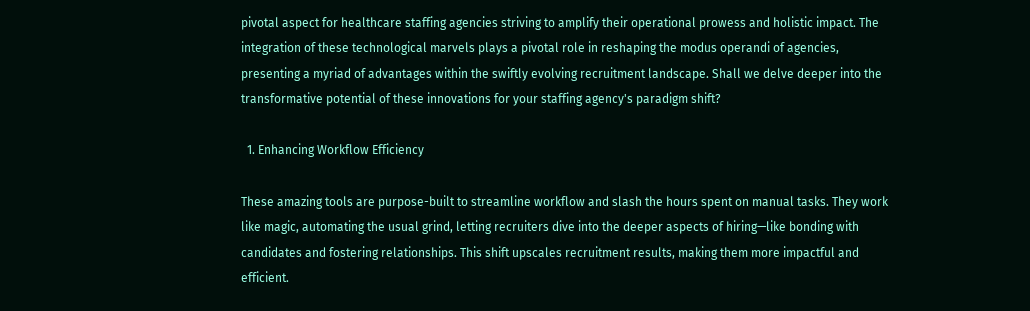pivotal aspect for healthcare staffing agencies striving to amplify their operational prowess and holistic impact. The integration of these technological marvels plays a pivotal role in reshaping the modus operandi of agencies, presenting a myriad of advantages within the swiftly evolving recruitment landscape. Shall we delve deeper into the transformative potential of these innovations for your staffing agency's paradigm shift?

  1. Enhancing Workflow Efficiency

These amazing tools are purpose-built to streamline workflow and slash the hours spent on manual tasks. They work like magic, automating the usual grind, letting recruiters dive into the deeper aspects of hiring—like bonding with candidates and fostering relationships. This shift upscales recruitment results, making them more impactful and efficient.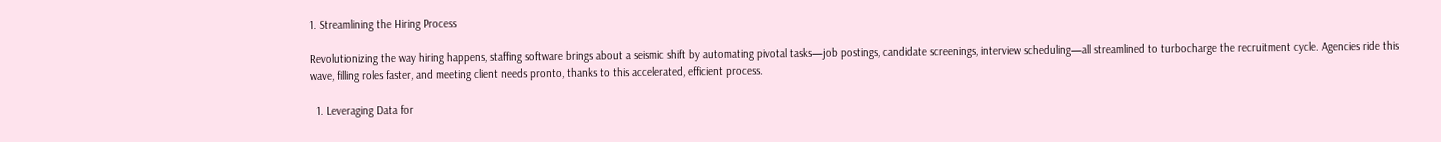1. Streamlining the Hiring Process

Revolutionizing the way hiring happens, staffing software brings about a seismic shift by automating pivotal tasks—job postings, candidate screenings, interview scheduling—all streamlined to turbocharge the recruitment cycle. Agencies ride this wave, filling roles faster, and meeting client needs pronto, thanks to this accelerated, efficient process.

  1. Leveraging Data for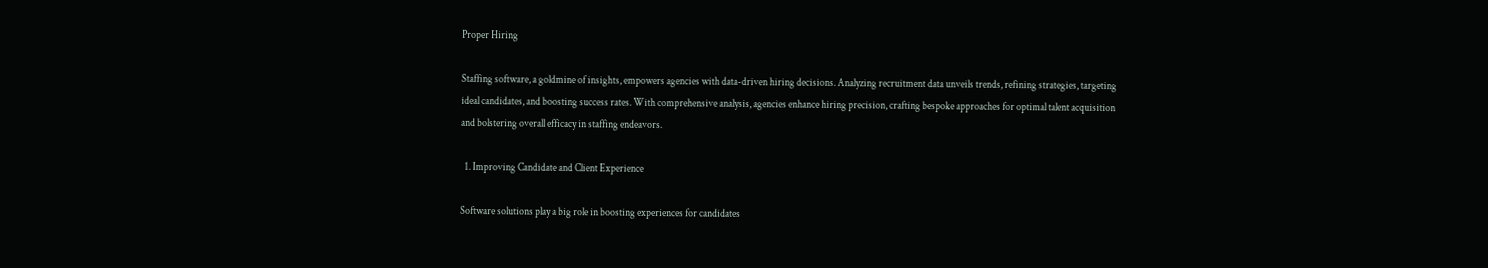Proper Hiring

Staffing software, a goldmine of insights, empowers agencies with data-driven hiring decisions. Analyzing recruitment data unveils trends, refining strategies, targeting ideal candidates, and boosting success rates. With comprehensive analysis, agencies enhance hiring precision, crafting bespoke approaches for optimal talent acquisition and bolstering overall efficacy in staffing endeavors.

  1. Improving Candidate and Client Experience

Software solutions play a big role in boosting experiences for candidates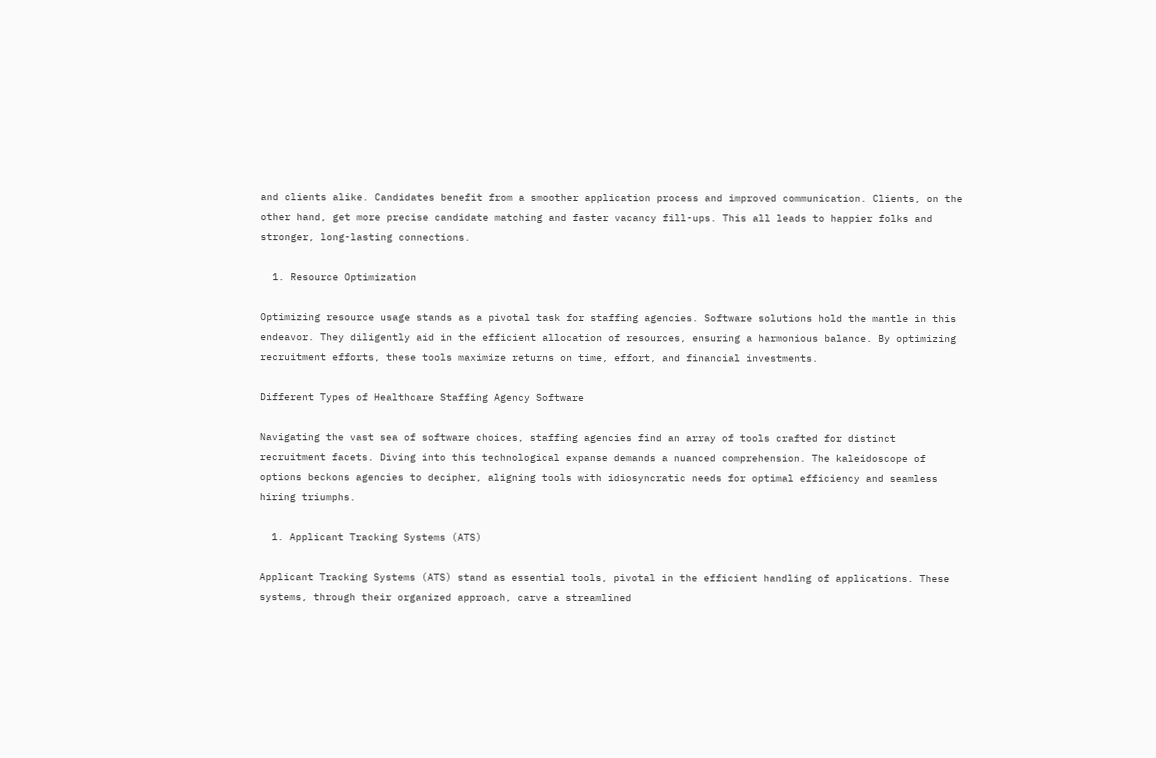and clients alike. Candidates benefit from a smoother application process and improved communication. Clients, on the other hand, get more precise candidate matching and faster vacancy fill-ups. This all leads to happier folks and stronger, long-lasting connections.

  1. Resource Optimization

Optimizing resource usage stands as a pivotal task for staffing agencies. Software solutions hold the mantle in this endeavor. They diligently aid in the efficient allocation of resources, ensuring a harmonious balance. By optimizing recruitment efforts, these tools maximize returns on time, effort, and financial investments.

Different Types of Healthcare Staffing Agency Software

Navigating the vast sea of software choices, staffing agencies find an array of tools crafted for distinct recruitment facets. Diving into this technological expanse demands a nuanced comprehension. The kaleidoscope of options beckons agencies to decipher, aligning tools with idiosyncratic needs for optimal efficiency and seamless hiring triumphs.

  1. Applicant Tracking Systems (ATS)

Applicant Tracking Systems (ATS) stand as essential tools, pivotal in the efficient handling of applications. These systems, through their organized approach, carve a streamlined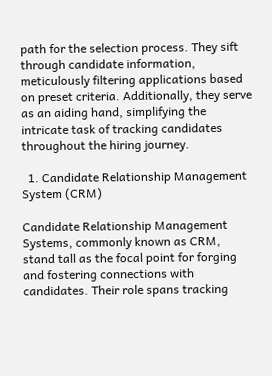path for the selection process. They sift through candidate information, meticulously filtering applications based on preset criteria. Additionally, they serve as an aiding hand, simplifying the intricate task of tracking candidates throughout the hiring journey.

  1. Candidate Relationship Management System (CRM)

Candidate Relationship Management Systems, commonly known as CRM, stand tall as the focal point for forging and fostering connections with candidates. Their role spans tracking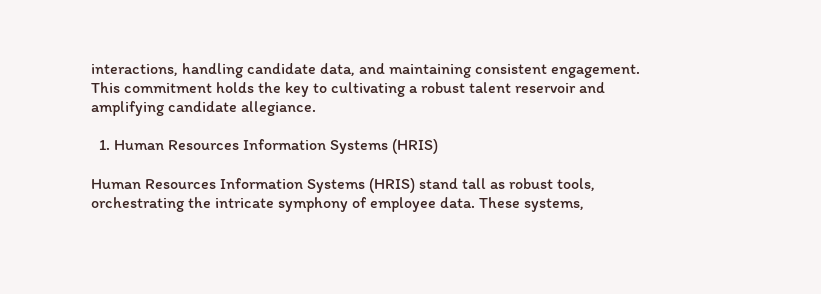interactions, handling candidate data, and maintaining consistent engagement. This commitment holds the key to cultivating a robust talent reservoir and amplifying candidate allegiance.

  1. Human Resources Information Systems (HRIS)

Human Resources Information Systems (HRIS) stand tall as robust tools, orchestrating the intricate symphony of employee data. These systems,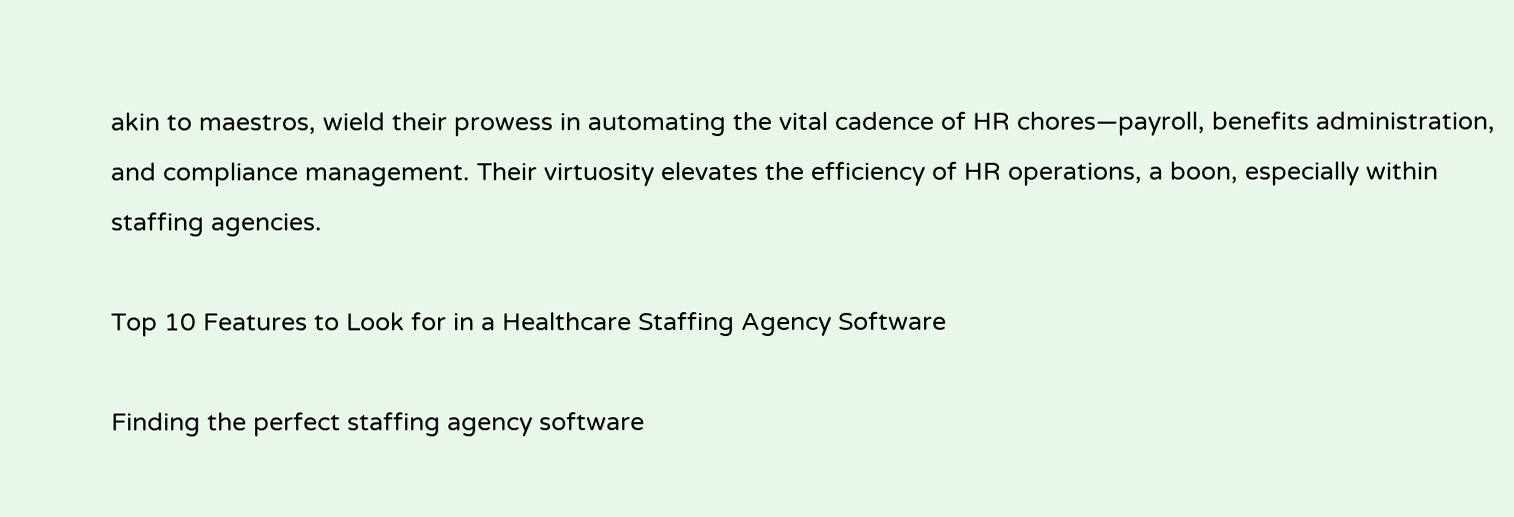akin to maestros, wield their prowess in automating the vital cadence of HR chores—payroll, benefits administration, and compliance management. Their virtuosity elevates the efficiency of HR operations, a boon, especially within staffing agencies.

Top 10 Features to Look for in a Healthcare Staffing Agency Software

Finding the perfect staffing agency software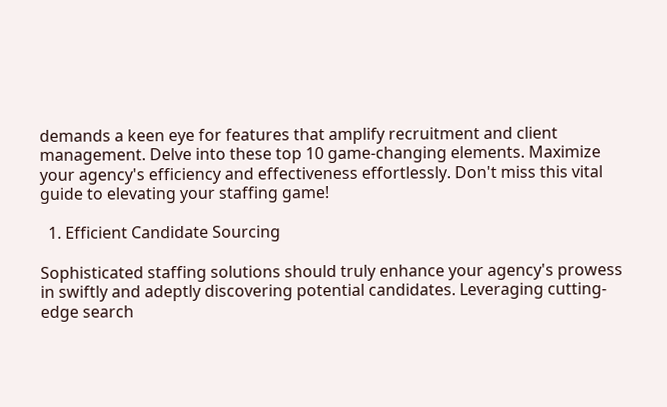demands a keen eye for features that amplify recruitment and client management. Delve into these top 10 game-changing elements. Maximize your agency's efficiency and effectiveness effortlessly. Don't miss this vital guide to elevating your staffing game!

  1. Efficient Candidate Sourcing

Sophisticated staffing solutions should truly enhance your agency's prowess in swiftly and adeptly discovering potential candidates. Leveraging cutting-edge search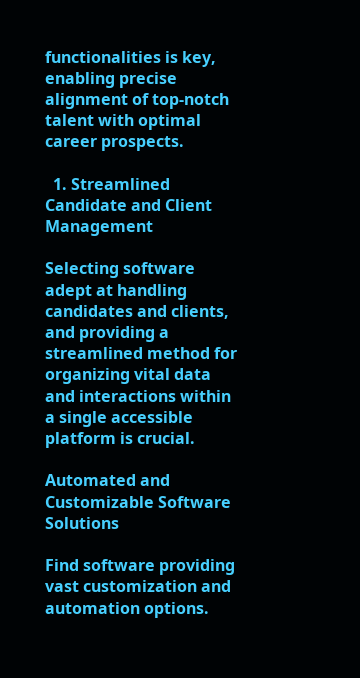functionalities is key, enabling precise alignment of top-notch talent with optimal career prospects.

  1. Streamlined Candidate and Client Management

Selecting software adept at handling candidates and clients, and providing a streamlined method for organizing vital data and interactions within a single accessible platform is crucial.

Automated and Customizable Software Solutions

Find software providing vast customization and automation options.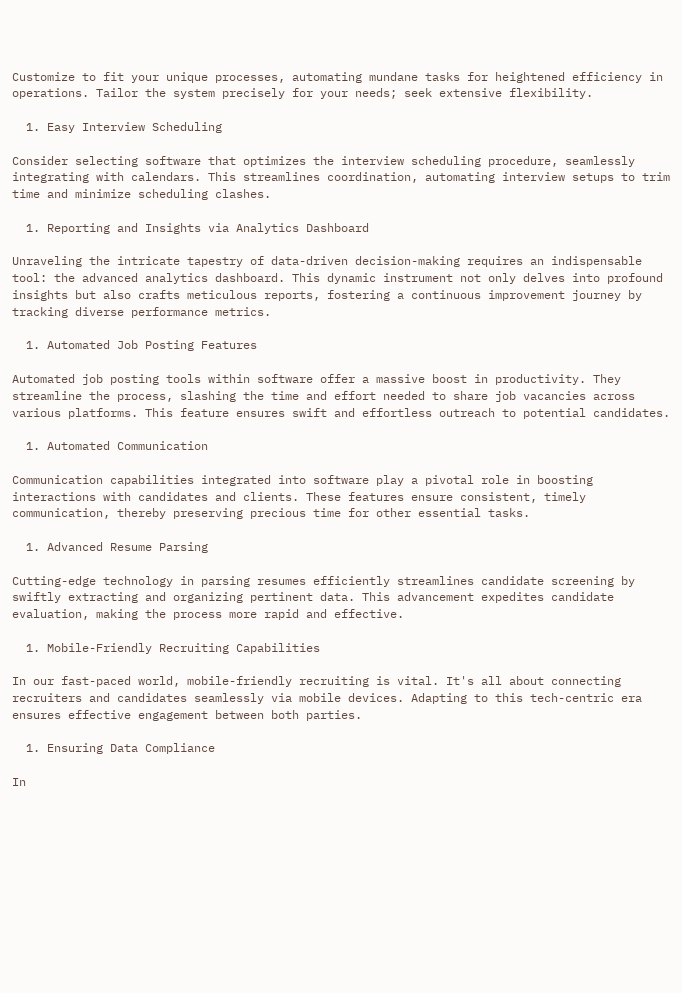Customize to fit your unique processes, automating mundane tasks for heightened efficiency in operations. Tailor the system precisely for your needs; seek extensive flexibility.

  1. Easy Interview Scheduling

Consider selecting software that optimizes the interview scheduling procedure, seamlessly integrating with calendars. This streamlines coordination, automating interview setups to trim time and minimize scheduling clashes.

  1. Reporting and Insights via Analytics Dashboard

Unraveling the intricate tapestry of data-driven decision-making requires an indispensable tool: the advanced analytics dashboard. This dynamic instrument not only delves into profound insights but also crafts meticulous reports, fostering a continuous improvement journey by tracking diverse performance metrics.

  1. Automated Job Posting Features

Automated job posting tools within software offer a massive boost in productivity. They streamline the process, slashing the time and effort needed to share job vacancies across various platforms. This feature ensures swift and effortless outreach to potential candidates.

  1. Automated Communication

Communication capabilities integrated into software play a pivotal role in boosting interactions with candidates and clients. These features ensure consistent, timely communication, thereby preserving precious time for other essential tasks.

  1. Advanced Resume Parsing

Cutting-edge technology in parsing resumes efficiently streamlines candidate screening by swiftly extracting and organizing pertinent data. This advancement expedites candidate evaluation, making the process more rapid and effective.

  1. Mobile-Friendly Recruiting Capabilities

In our fast-paced world, mobile-friendly recruiting is vital. It's all about connecting recruiters and candidates seamlessly via mobile devices. Adapting to this tech-centric era ensures effective engagement between both parties.

  1. Ensuring Data Compliance

In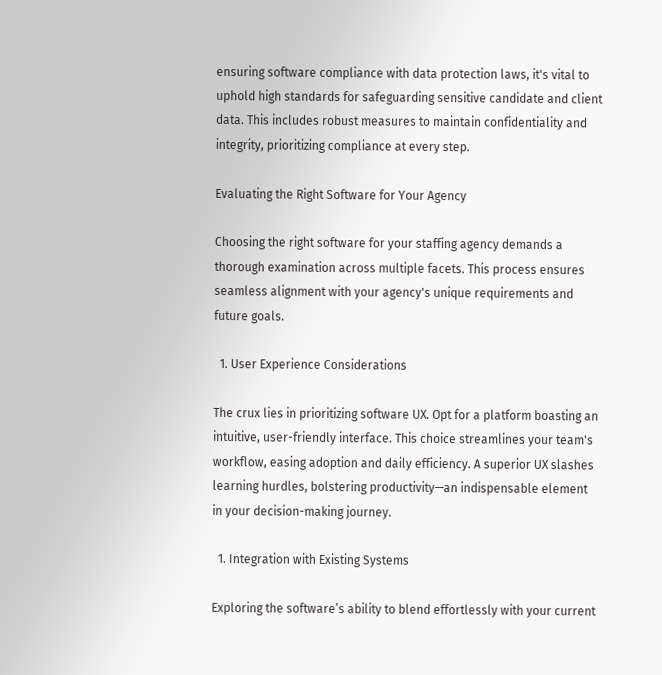ensuring software compliance with data protection laws, it's vital to uphold high standards for safeguarding sensitive candidate and client data. This includes robust measures to maintain confidentiality and integrity, prioritizing compliance at every step.

Evaluating the Right Software for Your Agency

Choosing the right software for your staffing agency demands a thorough examination across multiple facets. This process ensures seamless alignment with your agency's unique requirements and future goals.

  1. User Experience Considerations

The crux lies in prioritizing software UX. Opt for a platform boasting an intuitive, user-friendly interface. This choice streamlines your team's workflow, easing adoption and daily efficiency. A superior UX slashes learning hurdles, bolstering productivity—an indispensable element in your decision-making journey.

  1. Integration with Existing Systems

Exploring the software’s ability to blend effortlessly with your current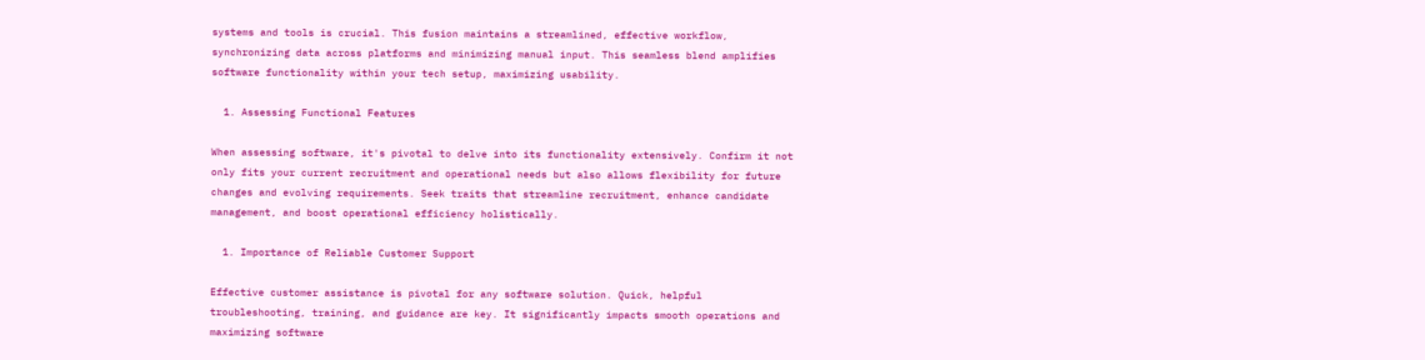systems and tools is crucial. This fusion maintains a streamlined, effective workflow, synchronizing data across platforms and minimizing manual input. This seamless blend amplifies software functionality within your tech setup, maximizing usability.

  1. Assessing Functional Features

When assessing software, it's pivotal to delve into its functionality extensively. Confirm it not only fits your current recruitment and operational needs but also allows flexibility for future changes and evolving requirements. Seek traits that streamline recruitment, enhance candidate management, and boost operational efficiency holistically.

  1. Importance of Reliable Customer Support

Effective customer assistance is pivotal for any software solution. Quick, helpful troubleshooting, training, and guidance are key. It significantly impacts smooth operations and maximizing software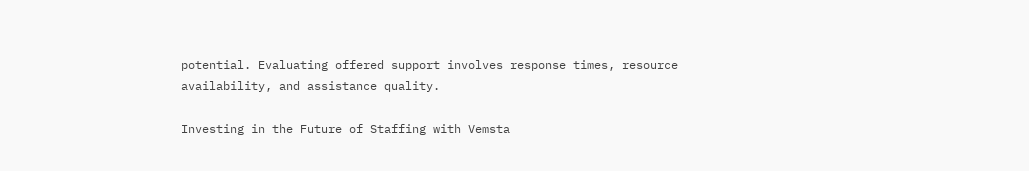potential. Evaluating offered support involves response times, resource availability, and assistance quality.

Investing in the Future of Staffing with Vemsta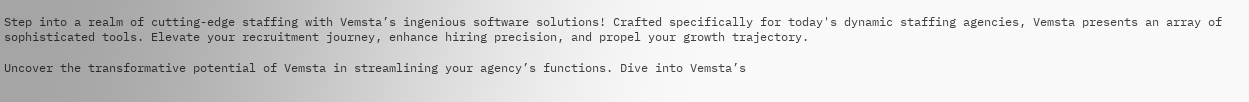Step into a realm of cutting-edge staffing with Vemsta’s ingenious software solutions! Crafted specifically for today's dynamic staffing agencies, Vemsta presents an array of sophisticated tools. Elevate your recruitment journey, enhance hiring precision, and propel your growth trajectory.

Uncover the transformative potential of Vemsta in streamlining your agency’s functions. Dive into Vemsta’s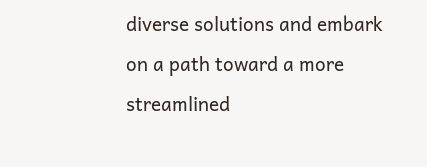diverse solutions and embark on a path toward a more streamlined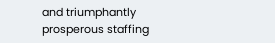and triumphantly prosperous staffing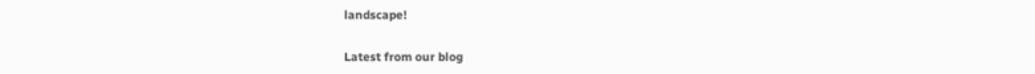landscape!

Latest from our blog